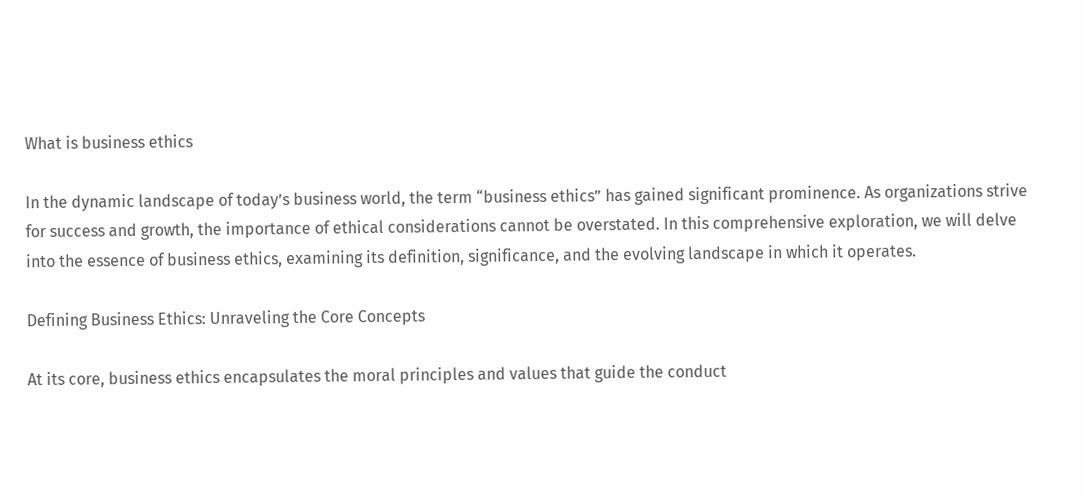What is business ethics

In the dynamic landscape of today’s business world, the term “business ethics” has gained significant prominence. As organizations strive for success and growth, the importance of ethical considerations cannot be overstated. In this comprehensive exploration, we will delve into the essence of business ethics, examining its definition, significance, and the evolving landscape in which it operates.

Defining Business Ethics: Unraveling the Core Concepts

At its core, business ethics encapsulates the moral principles and values that guide the conduct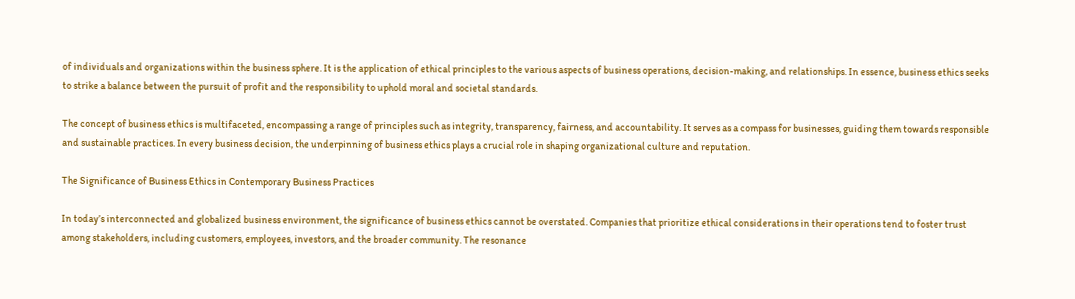of individuals and organizations within the business sphere. It is the application of ethical principles to the various aspects of business operations, decision-making, and relationships. In essence, business ethics seeks to strike a balance between the pursuit of profit and the responsibility to uphold moral and societal standards.

The concept of business ethics is multifaceted, encompassing a range of principles such as integrity, transparency, fairness, and accountability. It serves as a compass for businesses, guiding them towards responsible and sustainable practices. In every business decision, the underpinning of business ethics plays a crucial role in shaping organizational culture and reputation.

The Significance of Business Ethics in Contemporary Business Practices

In today’s interconnected and globalized business environment, the significance of business ethics cannot be overstated. Companies that prioritize ethical considerations in their operations tend to foster trust among stakeholders, including customers, employees, investors, and the broader community. The resonance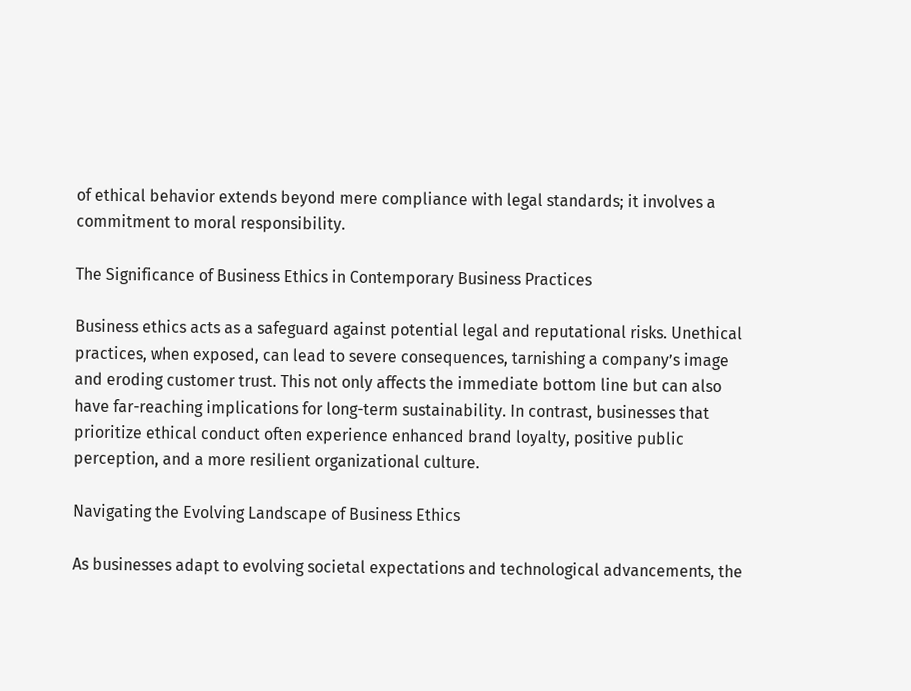of ethical behavior extends beyond mere compliance with legal standards; it involves a commitment to moral responsibility.

The Significance of Business Ethics in Contemporary Business Practices

Business ethics acts as a safeguard against potential legal and reputational risks. Unethical practices, when exposed, can lead to severe consequences, tarnishing a company’s image and eroding customer trust. This not only affects the immediate bottom line but can also have far-reaching implications for long-term sustainability. In contrast, businesses that prioritize ethical conduct often experience enhanced brand loyalty, positive public perception, and a more resilient organizational culture.

Navigating the Evolving Landscape of Business Ethics

As businesses adapt to evolving societal expectations and technological advancements, the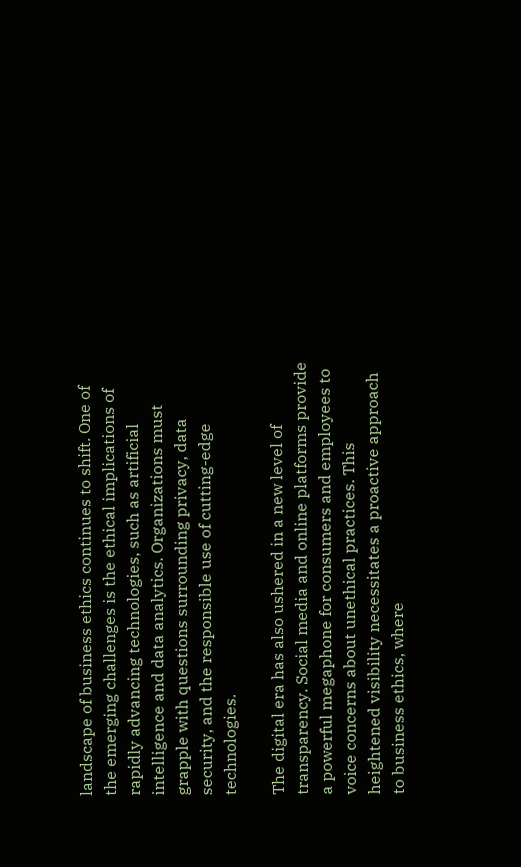landscape of business ethics continues to shift. One of the emerging challenges is the ethical implications of rapidly advancing technologies, such as artificial intelligence and data analytics. Organizations must grapple with questions surrounding privacy, data security, and the responsible use of cutting-edge technologies.

The digital era has also ushered in a new level of transparency. Social media and online platforms provide a powerful megaphone for consumers and employees to voice concerns about unethical practices. This heightened visibility necessitates a proactive approach to business ethics, where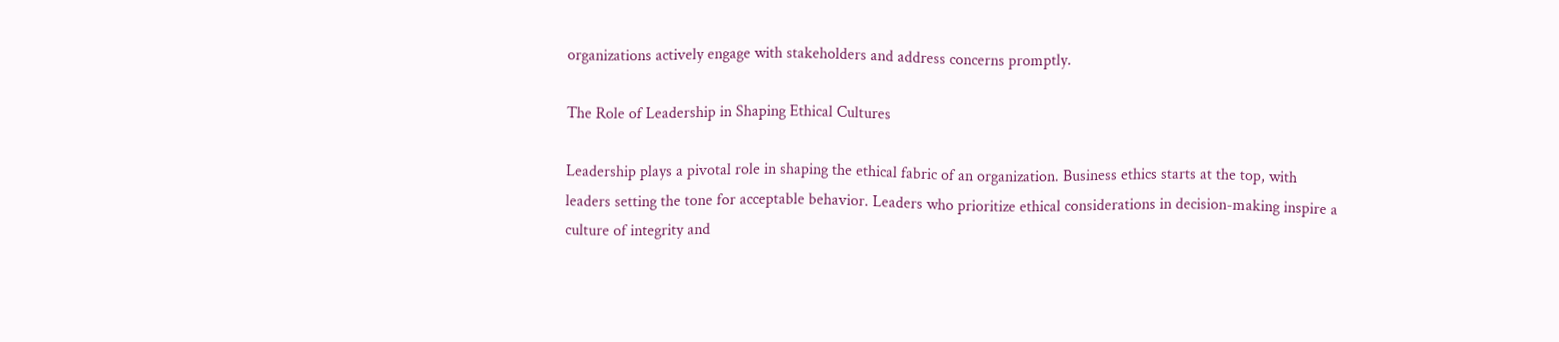organizations actively engage with stakeholders and address concerns promptly.

The Role of Leadership in Shaping Ethical Cultures

Leadership plays a pivotal role in shaping the ethical fabric of an organization. Business ethics starts at the top, with leaders setting the tone for acceptable behavior. Leaders who prioritize ethical considerations in decision-making inspire a culture of integrity and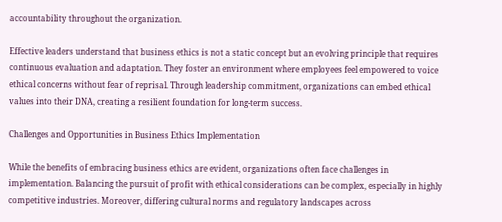accountability throughout the organization.

Effective leaders understand that business ethics is not a static concept but an evolving principle that requires continuous evaluation and adaptation. They foster an environment where employees feel empowered to voice ethical concerns without fear of reprisal. Through leadership commitment, organizations can embed ethical values into their DNA, creating a resilient foundation for long-term success.

Challenges and Opportunities in Business Ethics Implementation

While the benefits of embracing business ethics are evident, organizations often face challenges in implementation. Balancing the pursuit of profit with ethical considerations can be complex, especially in highly competitive industries. Moreover, differing cultural norms and regulatory landscapes across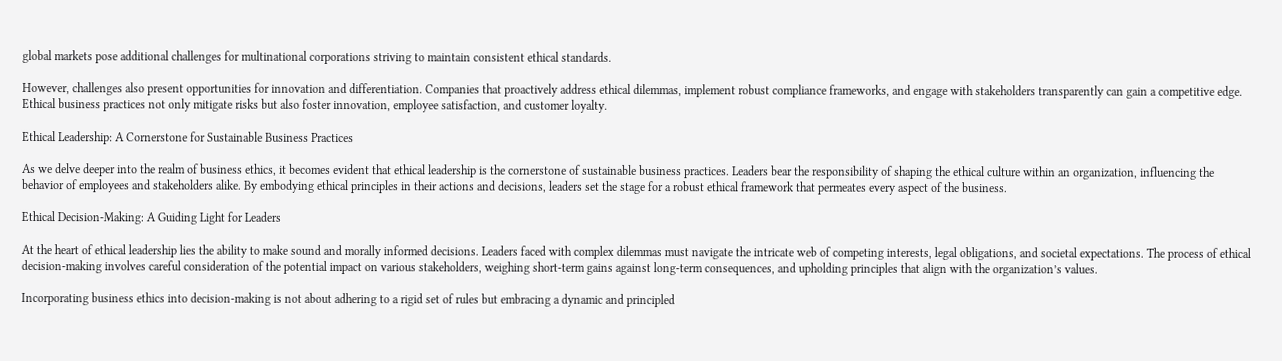global markets pose additional challenges for multinational corporations striving to maintain consistent ethical standards.

However, challenges also present opportunities for innovation and differentiation. Companies that proactively address ethical dilemmas, implement robust compliance frameworks, and engage with stakeholders transparently can gain a competitive edge. Ethical business practices not only mitigate risks but also foster innovation, employee satisfaction, and customer loyalty.

Ethical Leadership: A Cornerstone for Sustainable Business Practices

As we delve deeper into the realm of business ethics, it becomes evident that ethical leadership is the cornerstone of sustainable business practices. Leaders bear the responsibility of shaping the ethical culture within an organization, influencing the behavior of employees and stakeholders alike. By embodying ethical principles in their actions and decisions, leaders set the stage for a robust ethical framework that permeates every aspect of the business.

Ethical Decision-Making: A Guiding Light for Leaders

At the heart of ethical leadership lies the ability to make sound and morally informed decisions. Leaders faced with complex dilemmas must navigate the intricate web of competing interests, legal obligations, and societal expectations. The process of ethical decision-making involves careful consideration of the potential impact on various stakeholders, weighing short-term gains against long-term consequences, and upholding principles that align with the organization’s values.

Incorporating business ethics into decision-making is not about adhering to a rigid set of rules but embracing a dynamic and principled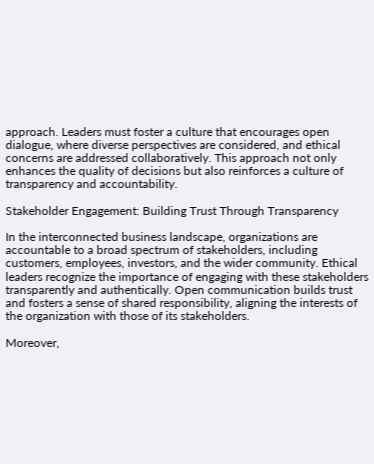approach. Leaders must foster a culture that encourages open dialogue, where diverse perspectives are considered, and ethical concerns are addressed collaboratively. This approach not only enhances the quality of decisions but also reinforces a culture of transparency and accountability.

Stakeholder Engagement: Building Trust Through Transparency

In the interconnected business landscape, organizations are accountable to a broad spectrum of stakeholders, including customers, employees, investors, and the wider community. Ethical leaders recognize the importance of engaging with these stakeholders transparently and authentically. Open communication builds trust and fosters a sense of shared responsibility, aligning the interests of the organization with those of its stakeholders.

Moreover,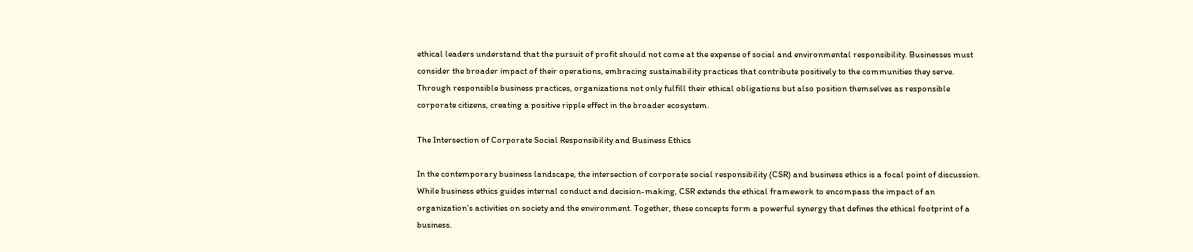ethical leaders understand that the pursuit of profit should not come at the expense of social and environmental responsibility. Businesses must consider the broader impact of their operations, embracing sustainability practices that contribute positively to the communities they serve. Through responsible business practices, organizations not only fulfill their ethical obligations but also position themselves as responsible corporate citizens, creating a positive ripple effect in the broader ecosystem.

The Intersection of Corporate Social Responsibility and Business Ethics

In the contemporary business landscape, the intersection of corporate social responsibility (CSR) and business ethics is a focal point of discussion. While business ethics guides internal conduct and decision-making, CSR extends the ethical framework to encompass the impact of an organization’s activities on society and the environment. Together, these concepts form a powerful synergy that defines the ethical footprint of a business.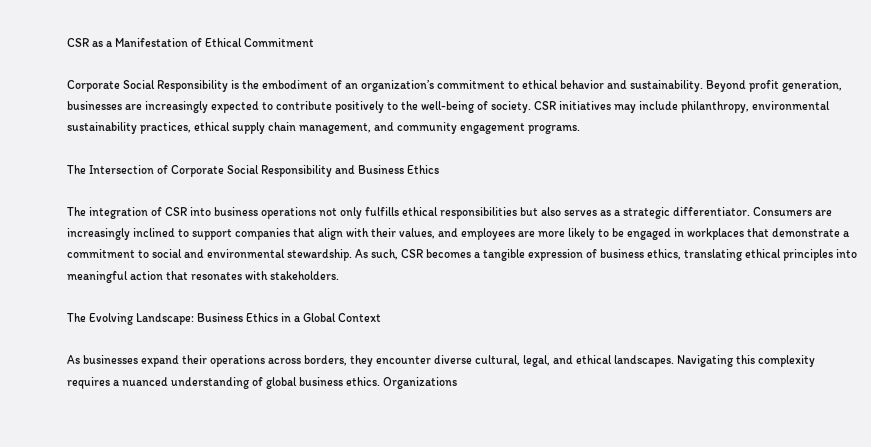CSR as a Manifestation of Ethical Commitment

Corporate Social Responsibility is the embodiment of an organization’s commitment to ethical behavior and sustainability. Beyond profit generation, businesses are increasingly expected to contribute positively to the well-being of society. CSR initiatives may include philanthropy, environmental sustainability practices, ethical supply chain management, and community engagement programs.

The Intersection of Corporate Social Responsibility and Business Ethics

The integration of CSR into business operations not only fulfills ethical responsibilities but also serves as a strategic differentiator. Consumers are increasingly inclined to support companies that align with their values, and employees are more likely to be engaged in workplaces that demonstrate a commitment to social and environmental stewardship. As such, CSR becomes a tangible expression of business ethics, translating ethical principles into meaningful action that resonates with stakeholders.

The Evolving Landscape: Business Ethics in a Global Context

As businesses expand their operations across borders, they encounter diverse cultural, legal, and ethical landscapes. Navigating this complexity requires a nuanced understanding of global business ethics. Organizations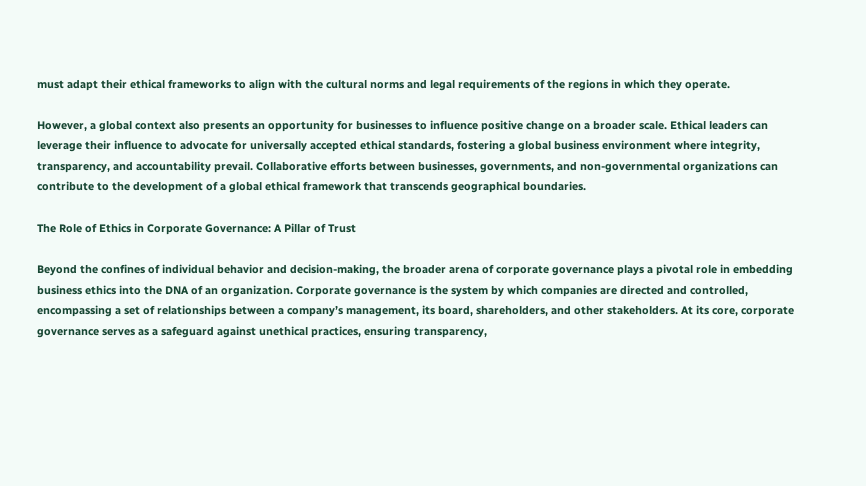must adapt their ethical frameworks to align with the cultural norms and legal requirements of the regions in which they operate.

However, a global context also presents an opportunity for businesses to influence positive change on a broader scale. Ethical leaders can leverage their influence to advocate for universally accepted ethical standards, fostering a global business environment where integrity, transparency, and accountability prevail. Collaborative efforts between businesses, governments, and non-governmental organizations can contribute to the development of a global ethical framework that transcends geographical boundaries.

The Role of Ethics in Corporate Governance: A Pillar of Trust

Beyond the confines of individual behavior and decision-making, the broader arena of corporate governance plays a pivotal role in embedding business ethics into the DNA of an organization. Corporate governance is the system by which companies are directed and controlled, encompassing a set of relationships between a company’s management, its board, shareholders, and other stakeholders. At its core, corporate governance serves as a safeguard against unethical practices, ensuring transparency,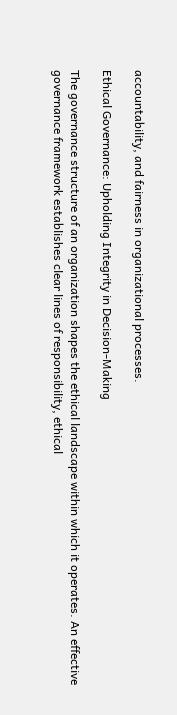accountability, and fairness in organizational processes.

Ethical Governance: Upholding Integrity in Decision-Making

The governance structure of an organization shapes the ethical landscape within which it operates. An effective governance framework establishes clear lines of responsibility, ethical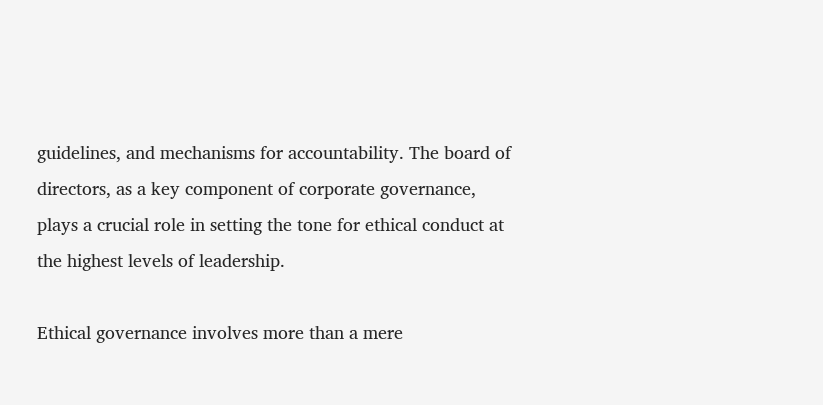guidelines, and mechanisms for accountability. The board of directors, as a key component of corporate governance, plays a crucial role in setting the tone for ethical conduct at the highest levels of leadership.

Ethical governance involves more than a mere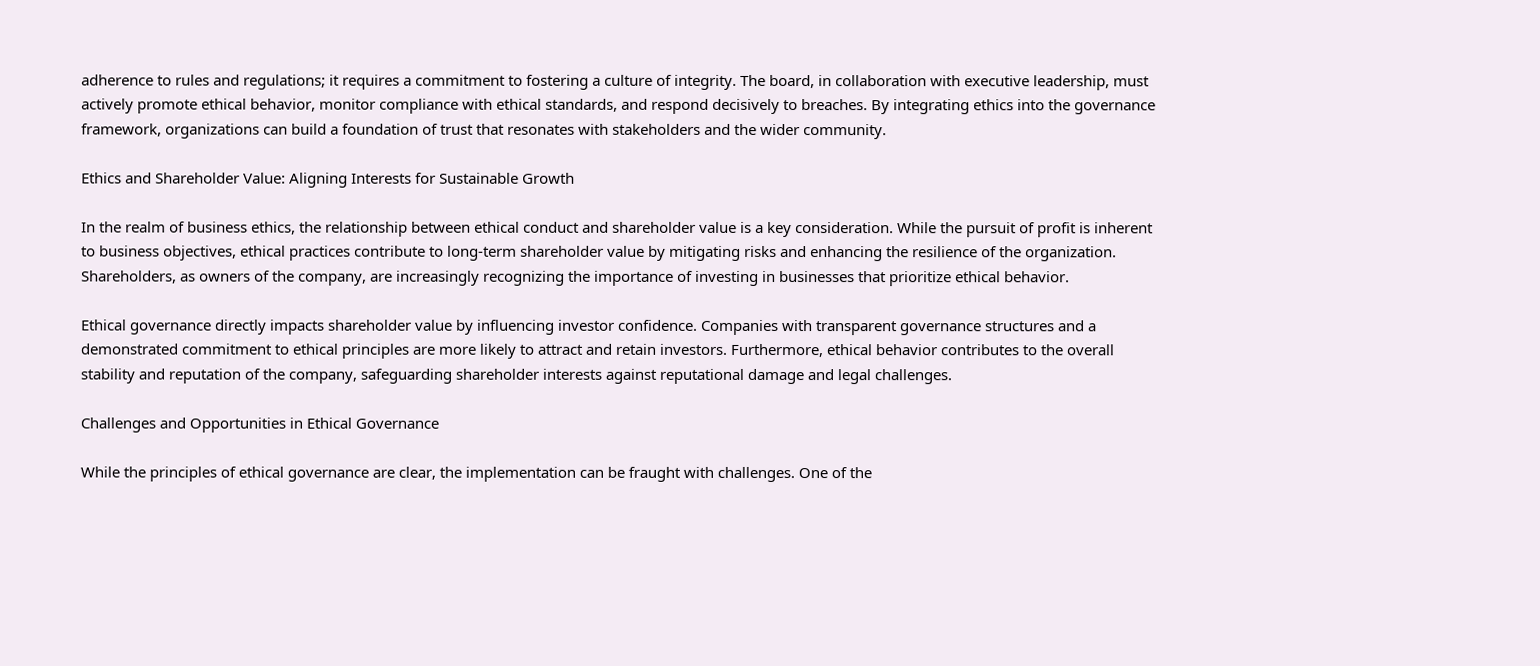adherence to rules and regulations; it requires a commitment to fostering a culture of integrity. The board, in collaboration with executive leadership, must actively promote ethical behavior, monitor compliance with ethical standards, and respond decisively to breaches. By integrating ethics into the governance framework, organizations can build a foundation of trust that resonates with stakeholders and the wider community.

Ethics and Shareholder Value: Aligning Interests for Sustainable Growth

In the realm of business ethics, the relationship between ethical conduct and shareholder value is a key consideration. While the pursuit of profit is inherent to business objectives, ethical practices contribute to long-term shareholder value by mitigating risks and enhancing the resilience of the organization. Shareholders, as owners of the company, are increasingly recognizing the importance of investing in businesses that prioritize ethical behavior.

Ethical governance directly impacts shareholder value by influencing investor confidence. Companies with transparent governance structures and a demonstrated commitment to ethical principles are more likely to attract and retain investors. Furthermore, ethical behavior contributes to the overall stability and reputation of the company, safeguarding shareholder interests against reputational damage and legal challenges.

Challenges and Opportunities in Ethical Governance

While the principles of ethical governance are clear, the implementation can be fraught with challenges. One of the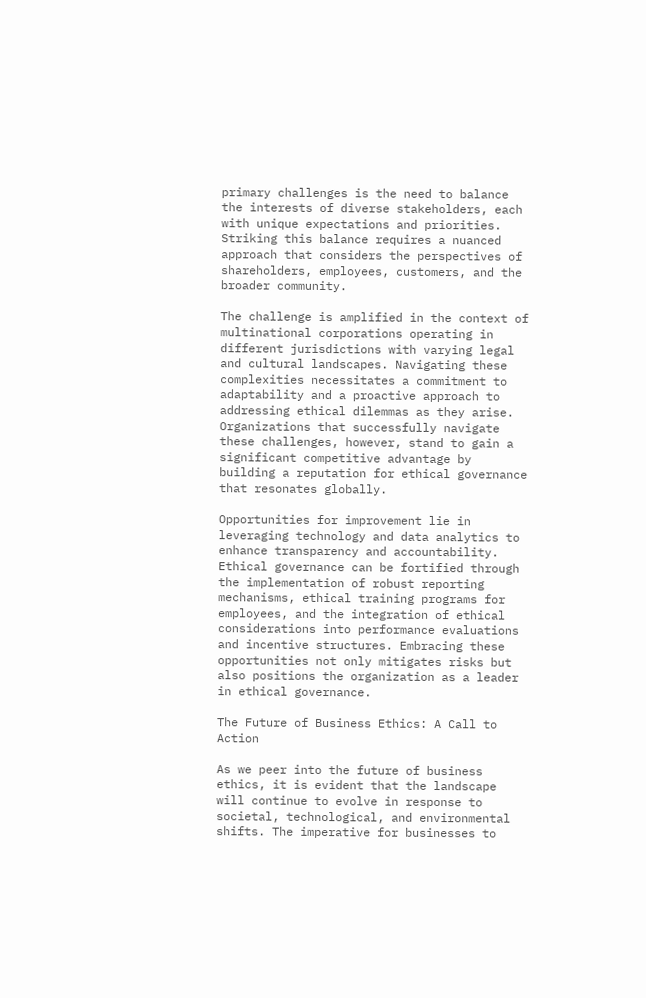primary challenges is the need to balance the interests of diverse stakeholders, each with unique expectations and priorities. Striking this balance requires a nuanced approach that considers the perspectives of shareholders, employees, customers, and the broader community.

The challenge is amplified in the context of multinational corporations operating in different jurisdictions with varying legal and cultural landscapes. Navigating these complexities necessitates a commitment to adaptability and a proactive approach to addressing ethical dilemmas as they arise. Organizations that successfully navigate these challenges, however, stand to gain a significant competitive advantage by building a reputation for ethical governance that resonates globally.

Opportunities for improvement lie in leveraging technology and data analytics to enhance transparency and accountability. Ethical governance can be fortified through the implementation of robust reporting mechanisms, ethical training programs for employees, and the integration of ethical considerations into performance evaluations and incentive structures. Embracing these opportunities not only mitigates risks but also positions the organization as a leader in ethical governance.

The Future of Business Ethics: A Call to Action

As we peer into the future of business ethics, it is evident that the landscape will continue to evolve in response to societal, technological, and environmental shifts. The imperative for businesses to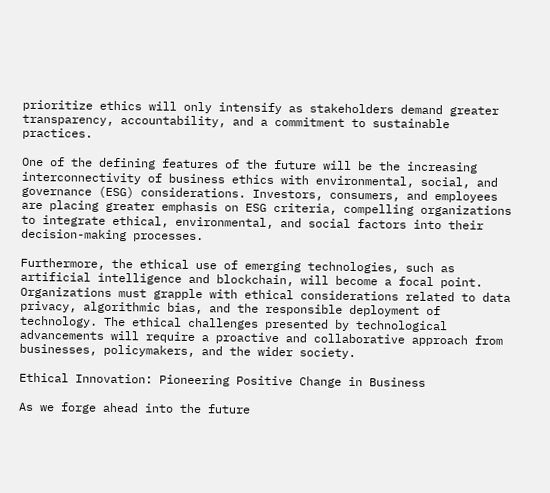prioritize ethics will only intensify as stakeholders demand greater transparency, accountability, and a commitment to sustainable practices.

One of the defining features of the future will be the increasing interconnectivity of business ethics with environmental, social, and governance (ESG) considerations. Investors, consumers, and employees are placing greater emphasis on ESG criteria, compelling organizations to integrate ethical, environmental, and social factors into their decision-making processes.

Furthermore, the ethical use of emerging technologies, such as artificial intelligence and blockchain, will become a focal point. Organizations must grapple with ethical considerations related to data privacy, algorithmic bias, and the responsible deployment of technology. The ethical challenges presented by technological advancements will require a proactive and collaborative approach from businesses, policymakers, and the wider society.

Ethical Innovation: Pioneering Positive Change in Business

As we forge ahead into the future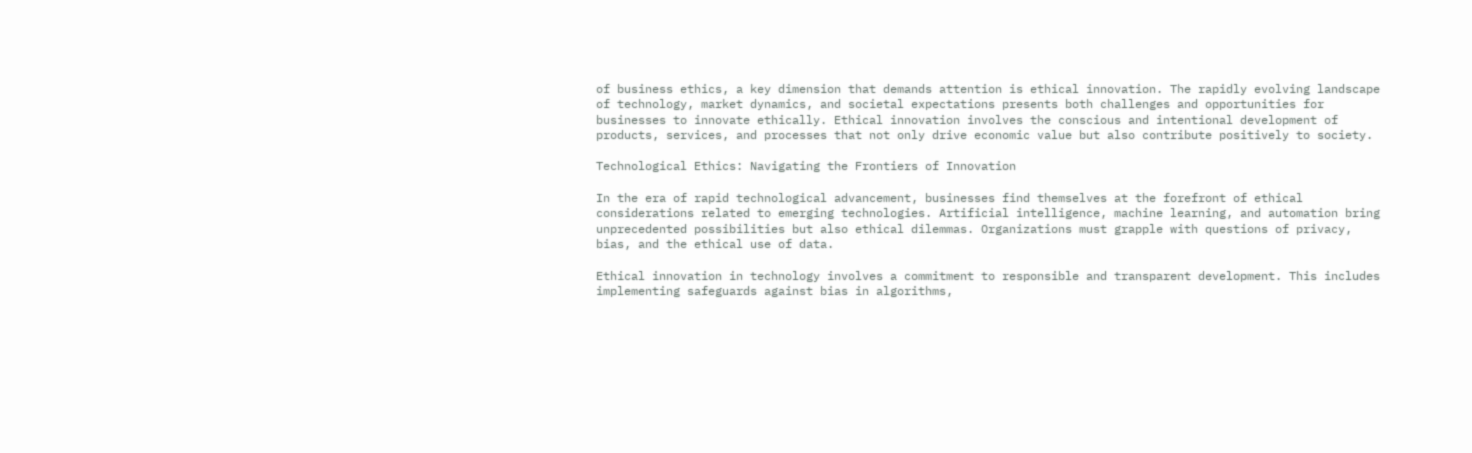of business ethics, a key dimension that demands attention is ethical innovation. The rapidly evolving landscape of technology, market dynamics, and societal expectations presents both challenges and opportunities for businesses to innovate ethically. Ethical innovation involves the conscious and intentional development of products, services, and processes that not only drive economic value but also contribute positively to society.

Technological Ethics: Navigating the Frontiers of Innovation

In the era of rapid technological advancement, businesses find themselves at the forefront of ethical considerations related to emerging technologies. Artificial intelligence, machine learning, and automation bring unprecedented possibilities but also ethical dilemmas. Organizations must grapple with questions of privacy, bias, and the ethical use of data.

Ethical innovation in technology involves a commitment to responsible and transparent development. This includes implementing safeguards against bias in algorithms,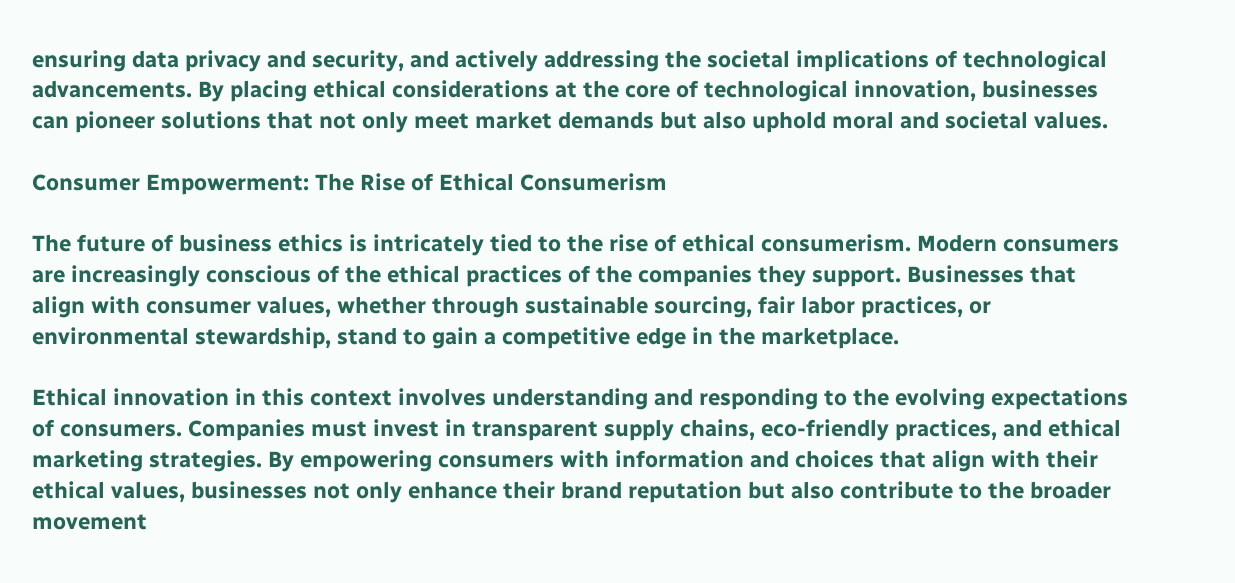ensuring data privacy and security, and actively addressing the societal implications of technological advancements. By placing ethical considerations at the core of technological innovation, businesses can pioneer solutions that not only meet market demands but also uphold moral and societal values.

Consumer Empowerment: The Rise of Ethical Consumerism

The future of business ethics is intricately tied to the rise of ethical consumerism. Modern consumers are increasingly conscious of the ethical practices of the companies they support. Businesses that align with consumer values, whether through sustainable sourcing, fair labor practices, or environmental stewardship, stand to gain a competitive edge in the marketplace.

Ethical innovation in this context involves understanding and responding to the evolving expectations of consumers. Companies must invest in transparent supply chains, eco-friendly practices, and ethical marketing strategies. By empowering consumers with information and choices that align with their ethical values, businesses not only enhance their brand reputation but also contribute to the broader movement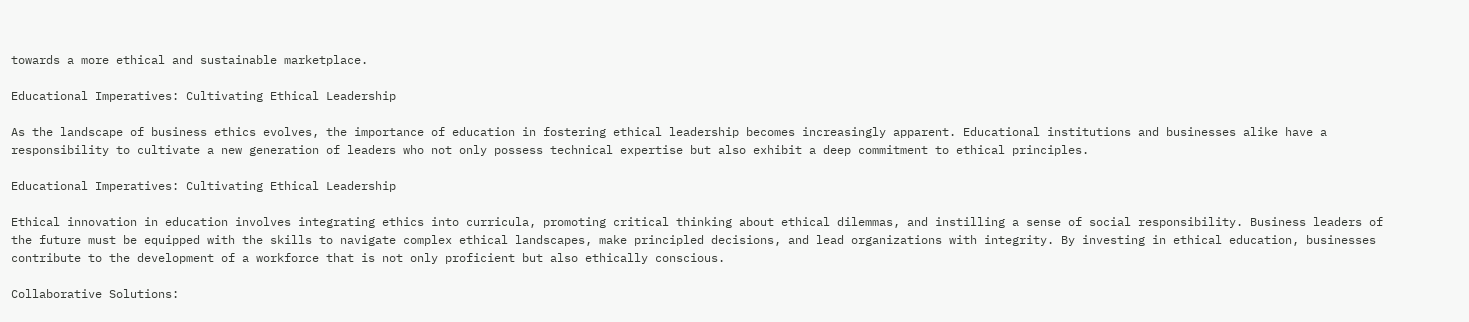towards a more ethical and sustainable marketplace.

Educational Imperatives: Cultivating Ethical Leadership

As the landscape of business ethics evolves, the importance of education in fostering ethical leadership becomes increasingly apparent. Educational institutions and businesses alike have a responsibility to cultivate a new generation of leaders who not only possess technical expertise but also exhibit a deep commitment to ethical principles.

Educational Imperatives: Cultivating Ethical Leadership

Ethical innovation in education involves integrating ethics into curricula, promoting critical thinking about ethical dilemmas, and instilling a sense of social responsibility. Business leaders of the future must be equipped with the skills to navigate complex ethical landscapes, make principled decisions, and lead organizations with integrity. By investing in ethical education, businesses contribute to the development of a workforce that is not only proficient but also ethically conscious.

Collaborative Solutions: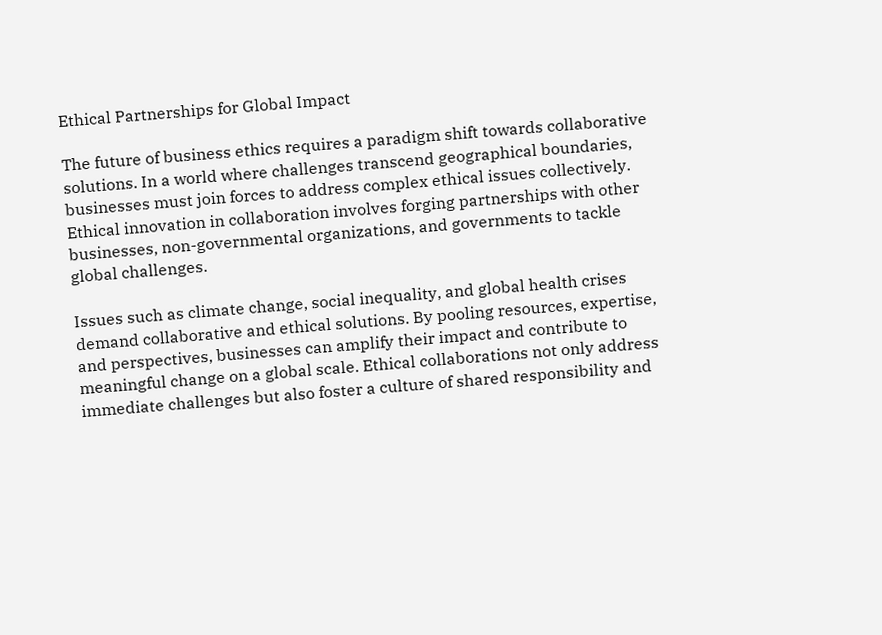Ethical Partnerships for Global Impact

The future of business ethics requires a paradigm shift towards collaborative solutions. In a world where challenges transcend geographical boundaries, businesses must join forces to address complex ethical issues collectively. Ethical innovation in collaboration involves forging partnerships with other businesses, non-governmental organizations, and governments to tackle global challenges.

Issues such as climate change, social inequality, and global health crises demand collaborative and ethical solutions. By pooling resources, expertise, and perspectives, businesses can amplify their impact and contribute to meaningful change on a global scale. Ethical collaborations not only address immediate challenges but also foster a culture of shared responsibility and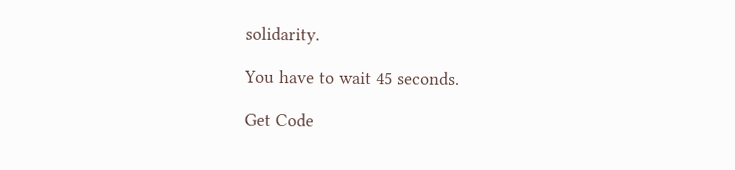solidarity.

You have to wait 45 seconds.

Get Code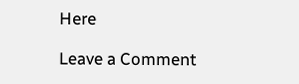Here

Leave a Comment